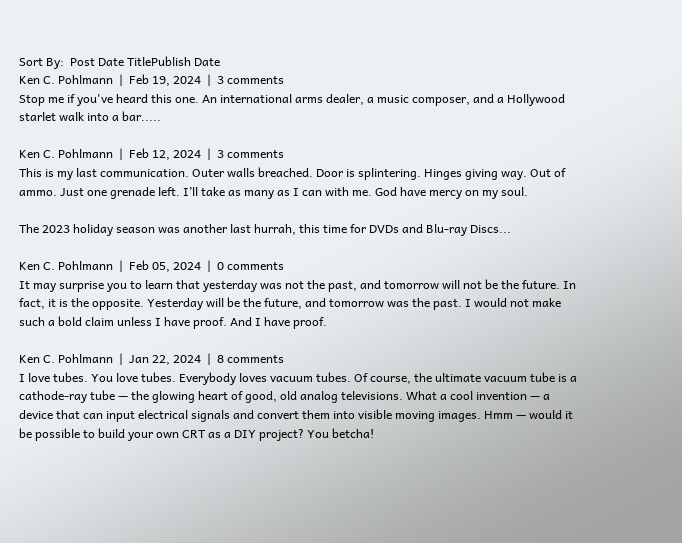Sort By:  Post Date TitlePublish Date
Ken C. Pohlmann  |  Feb 19, 2024  |  3 comments
Stop me if you've heard this one. An international arms dealer, a music composer, and a Hollywood starlet walk into a bar.....

Ken C. Pohlmann  |  Feb 12, 2024  |  3 comments
This is my last communication. Outer walls breached. Door is splintering. Hinges giving way. Out of ammo. Just one grenade left. I’ll take as many as I can with me. God have mercy on my soul.

The 2023 holiday season was another last hurrah, this time for DVDs and Blu-ray Discs...

Ken C. Pohlmann  |  Feb 05, 2024  |  0 comments
It may surprise you to learn that yesterday was not the past, and tomorrow will not be the future. In fact, it is the opposite. Yesterday will be the future, and tomorrow was the past. I would not make such a bold claim unless I have proof. And I have proof.

Ken C. Pohlmann  |  Jan 22, 2024  |  8 comments
I love tubes. You love tubes. Everybody loves vacuum tubes. Of course, the ultimate vacuum tube is a cathode-ray tube — the glowing heart of good, old analog televisions. What a cool invention — a device that can input electrical signals and convert them into visible moving images. Hmm — would it be possible to build your own CRT as a DIY project? You betcha!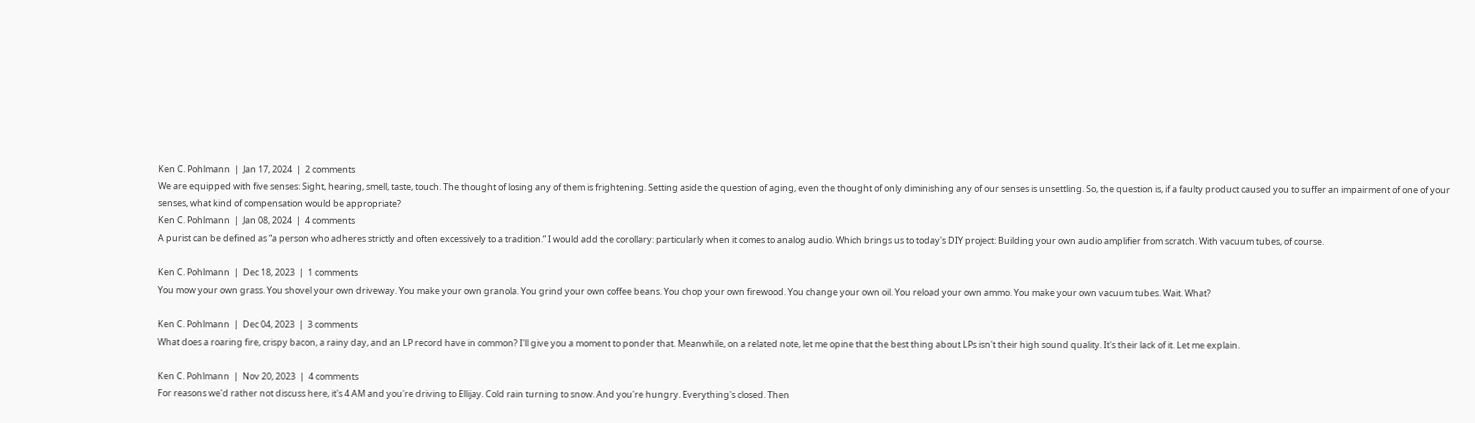Ken C. Pohlmann  |  Jan 17, 2024  |  2 comments
We are equipped with five senses: Sight, hearing, smell, taste, touch. The thought of losing any of them is frightening. Setting aside the question of aging, even the thought of only diminishing any of our senses is unsettling. So, the question is, if a faulty product caused you to suffer an impairment of one of your senses, what kind of compensation would be appropriate?
Ken C. Pohlmann  |  Jan 08, 2024  |  4 comments
A purist can be defined as “a person who adheres strictly and often excessively to a tradition.” I would add the corollary: particularly when it comes to analog audio. Which brings us to today's DIY project: Building your own audio amplifier from scratch. With vacuum tubes, of course.

Ken C. Pohlmann  |  Dec 18, 2023  |  1 comments
You mow your own grass. You shovel your own driveway. You make your own granola. You grind your own coffee beans. You chop your own firewood. You change your own oil. You reload your own ammo. You make your own vacuum tubes. Wait. What?

Ken C. Pohlmann  |  Dec 04, 2023  |  3 comments
What does a roaring fire, crispy bacon, a rainy day, and an LP record have in common? I'll give you a moment to ponder that. Meanwhile, on a related note, let me opine that the best thing about LPs isn't their high sound quality. It's their lack of it. Let me explain.

Ken C. Pohlmann  |  Nov 20, 2023  |  4 comments
For reasons we'd rather not discuss here, it's 4 AM and you're driving to Ellijay. Cold rain turning to snow. And you're hungry. Everything's closed. Then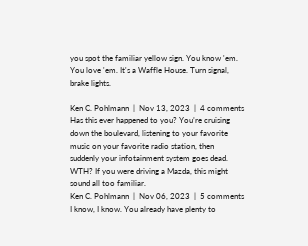you spot the familiar yellow sign. You know 'em. You love 'em. It's a Waffle House. Turn signal, brake lights.

Ken C. Pohlmann  |  Nov 13, 2023  |  4 comments
Has this ever happened to you? You’re cruising down the boulevard, listening to your favorite music on your favorite radio station, then suddenly your infotainment system goes dead. WTH? If you were driving a Mazda, this might sound all too familiar.
Ken C. Pohlmann  |  Nov 06, 2023  |  5 comments
I know, I know. You already have plenty to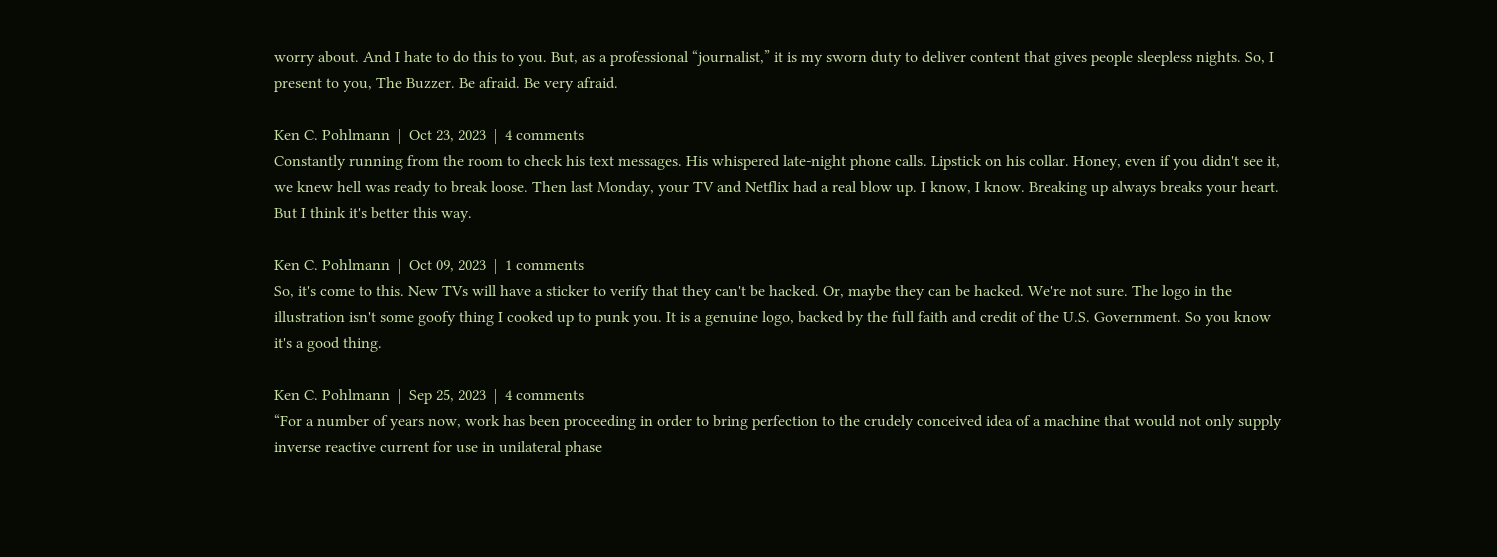worry about. And I hate to do this to you. But, as a professional “journalist,” it is my sworn duty to deliver content that gives people sleepless nights. So, I present to you, The Buzzer. Be afraid. Be very afraid.

Ken C. Pohlmann  |  Oct 23, 2023  |  4 comments
Constantly running from the room to check his text messages. His whispered late-night phone calls. Lipstick on his collar. Honey, even if you didn't see it, we knew hell was ready to break loose. Then last Monday, your TV and Netflix had a real blow up. I know, I know. Breaking up always breaks your heart. But I think it's better this way.

Ken C. Pohlmann  |  Oct 09, 2023  |  1 comments
So, it's come to this. New TVs will have a sticker to verify that they can't be hacked. Or, maybe they can be hacked. We're not sure. The logo in the illustration isn't some goofy thing I cooked up to punk you. It is a genuine logo, backed by the full faith and credit of the U.S. Government. So you know it's a good thing.

Ken C. Pohlmann  |  Sep 25, 2023  |  4 comments
“For a number of years now, work has been proceeding in order to bring perfection to the crudely conceived idea of a machine that would not only supply inverse reactive current for use in unilateral phase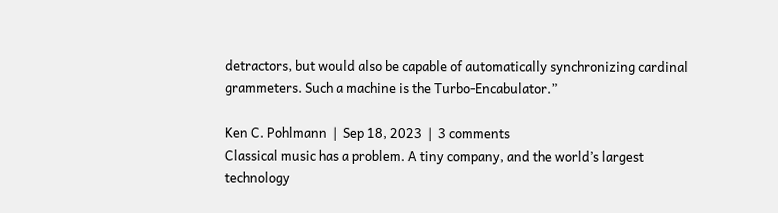detractors, but would also be capable of automatically synchronizing cardinal grammeters. Such a machine is the Turbo-Encabulator.”

Ken C. Pohlmann  |  Sep 18, 2023  |  3 comments
Classical music has a problem. A tiny company, and the world’s largest technology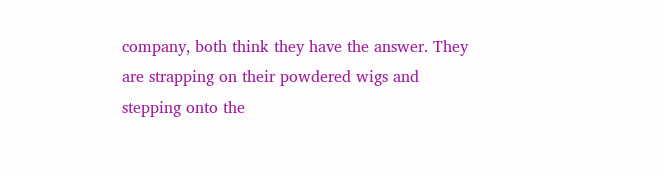company, both think they have the answer. They are strapping on their powdered wigs and stepping onto the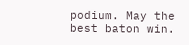podium. May the best baton win.